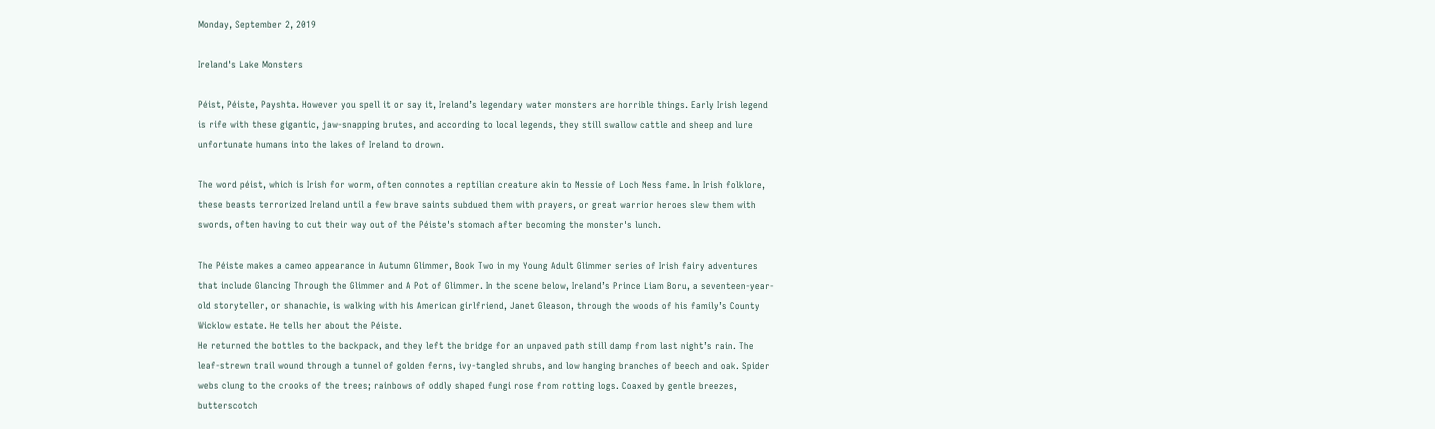Monday, September 2, 2019

Ireland's Lake Monsters

Péist, Péiste, Payshta. However you spell it or say it, Ireland’s legendary water monsters are horrible things. Early Irish legend is rife with these gigantic, jaw-snapping brutes, and according to local legends, they still swallow cattle and sheep and lure unfortunate humans into the lakes of Ireland to drown.

The word péist, which is Irish for worm, often connotes a reptilian creature akin to Nessie of Loch Ness fame. In Irish folklore, these beasts terrorized Ireland until a few brave saints subdued them with prayers, or great warrior heroes slew them with swords, often having to cut their way out of the Péiste's stomach after becoming the monster's lunch.

The Péiste makes a cameo appearance in Autumn Glimmer, Book Two in my Young Adult Glimmer series of Irish fairy adventures that include Glancing Through the Glimmer and A Pot of Glimmer. In the scene below, Ireland’s Prince Liam Boru, a seventeen-year-old storyteller, or shanachie, is walking with his American girlfriend, Janet Gleason, through the woods of his family’s County Wicklow estate. He tells her about the Péiste.
He returned the bottles to the backpack, and they left the bridge for an unpaved path still damp from last night’s rain. The leaf-strewn trail wound through a tunnel of golden ferns, ivy-tangled shrubs, and low hanging branches of beech and oak. Spider webs clung to the crooks of the trees; rainbows of oddly shaped fungi rose from rotting logs. Coaxed by gentle breezes, butterscotch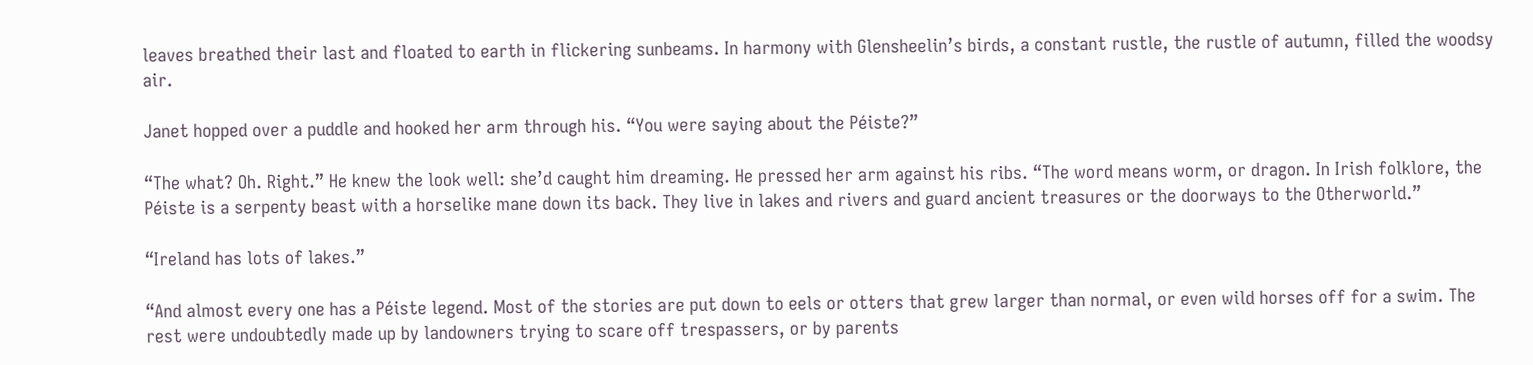leaves breathed their last and floated to earth in flickering sunbeams. In harmony with Glensheelin’s birds, a constant rustle, the rustle of autumn, filled the woodsy air.

Janet hopped over a puddle and hooked her arm through his. “You were saying about the Péiste?”

“The what? Oh. Right.” He knew the look well: she’d caught him dreaming. He pressed her arm against his ribs. “The word means worm, or dragon. In Irish folklore, the Péiste is a serpenty beast with a horselike mane down its back. They live in lakes and rivers and guard ancient treasures or the doorways to the Otherworld.”

“Ireland has lots of lakes.”

“And almost every one has a Péiste legend. Most of the stories are put down to eels or otters that grew larger than normal, or even wild horses off for a swim. The rest were undoubtedly made up by landowners trying to scare off trespassers, or by parents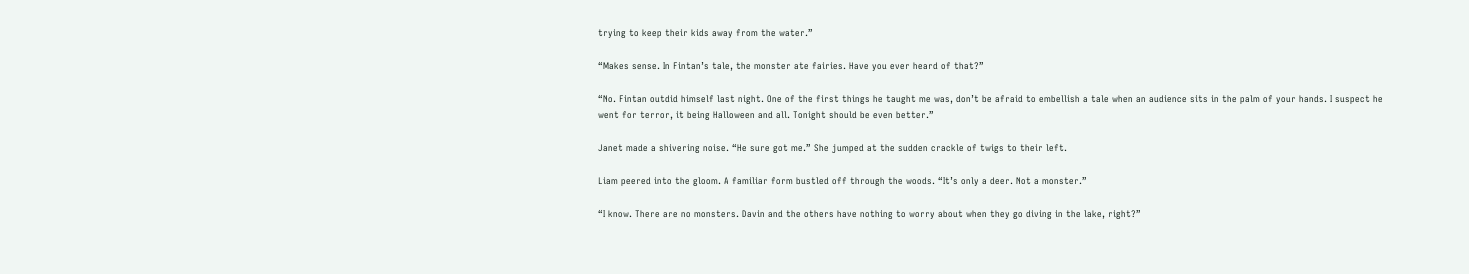trying to keep their kids away from the water.”

“Makes sense. In Fintan’s tale, the monster ate fairies. Have you ever heard of that?”

“No. Fintan outdid himself last night. One of the first things he taught me was, don’t be afraid to embellish a tale when an audience sits in the palm of your hands. I suspect he went for terror, it being Halloween and all. Tonight should be even better.”

Janet made a shivering noise. “He sure got me.” She jumped at the sudden crackle of twigs to their left.

Liam peered into the gloom. A familiar form bustled off through the woods. “It’s only a deer. Not a monster.”

“I know. There are no monsters. Davin and the others have nothing to worry about when they go diving in the lake, right?”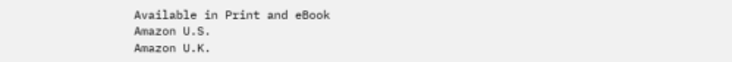Available in Print and eBook
Amazon U.S.
Amazon U.K.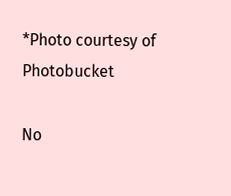*Photo courtesy of Photobucket

No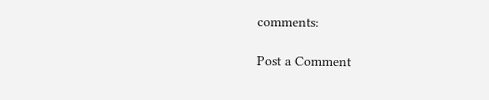comments:

Post a Comment